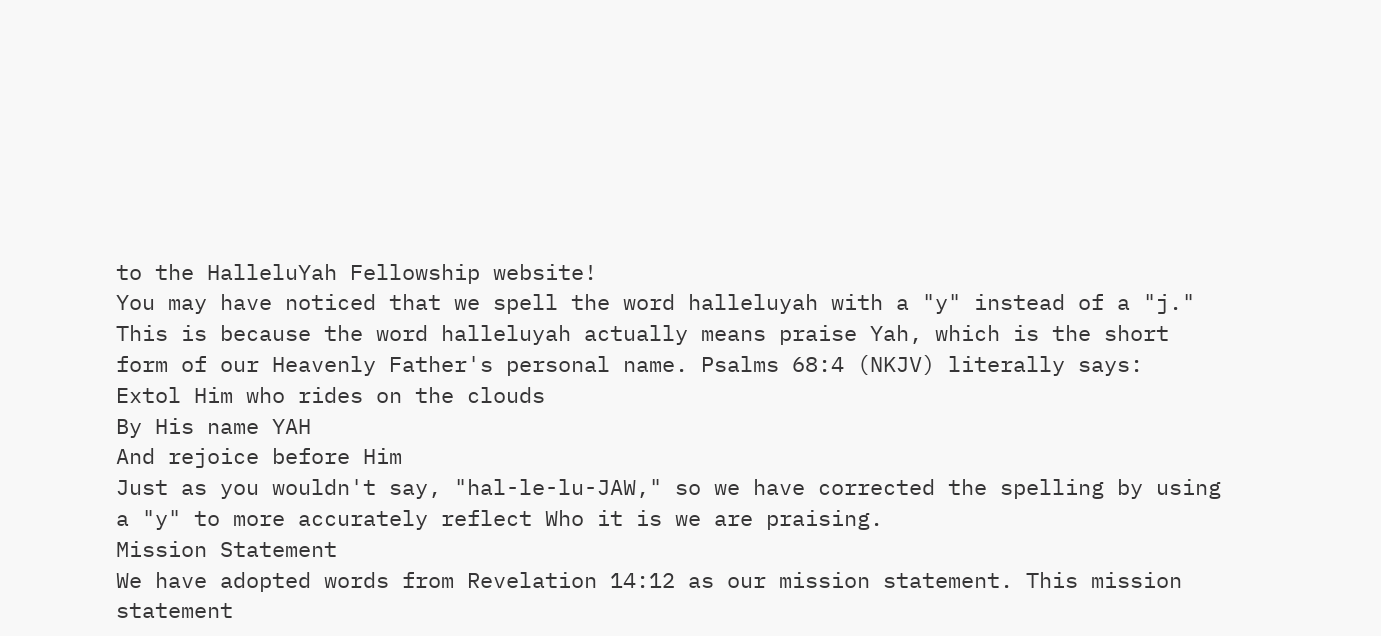to the HalleluYah Fellowship website!
You may have noticed that we spell the word halleluyah with a "y" instead of a "j." This is because the word halleluyah actually means praise Yah, which is the short form of our Heavenly Father's personal name. Psalms 68:4 (NKJV) literally says:
Extol Him who rides on the clouds
By His name YAH
And rejoice before Him
Just as you wouldn't say, "hal-le-lu-JAW," so we have corrected the spelling by using a "y" to more accurately reflect Who it is we are praising.
Mission Statement
We have adopted words from Revelation 14:12 as our mission statement. This mission statement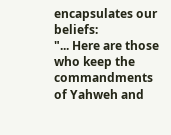encapsulates our beliefs:
"... Here are those who keep the commandments of Yahweh and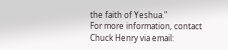the faith of Yeshua."
For more information, contact Chuck Henry via email: